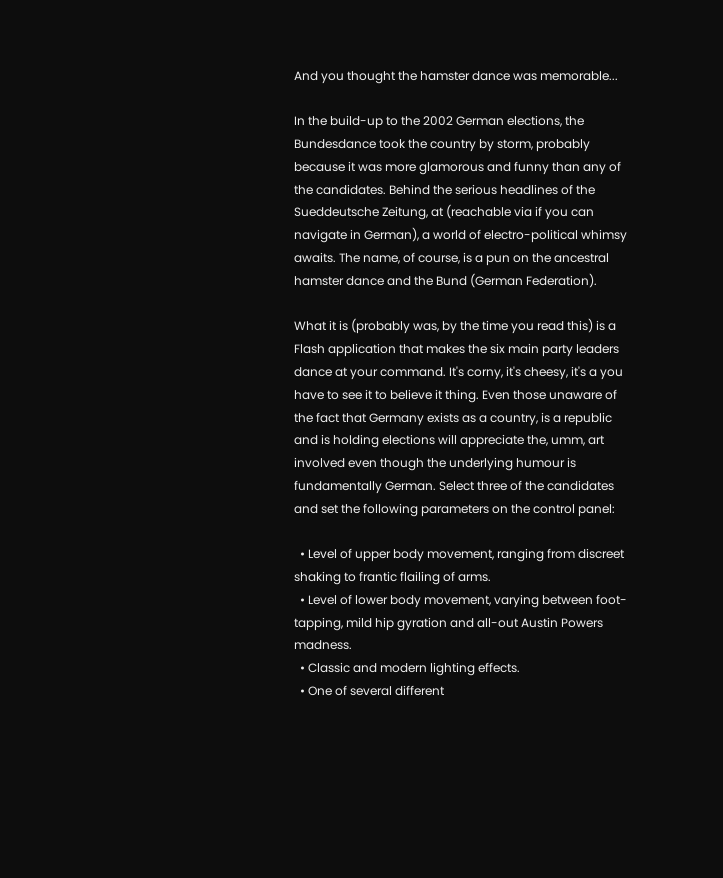And you thought the hamster dance was memorable...

In the build-up to the 2002 German elections, the Bundesdance took the country by storm, probably because it was more glamorous and funny than any of the candidates. Behind the serious headlines of the Sueddeutsche Zeitung, at (reachable via if you can navigate in German), a world of electro-political whimsy awaits. The name, of course, is a pun on the ancestral hamster dance and the Bund (German Federation).

What it is (probably was, by the time you read this) is a Flash application that makes the six main party leaders dance at your command. It's corny, it's cheesy, it's a you have to see it to believe it thing. Even those unaware of the fact that Germany exists as a country, is a republic and is holding elections will appreciate the, umm, art involved even though the underlying humour is fundamentally German. Select three of the candidates and set the following parameters on the control panel:

  • Level of upper body movement, ranging from discreet shaking to frantic flailing of arms.
  • Level of lower body movement, varying between foot-tapping, mild hip gyration and all-out Austin Powers madness.
  • Classic and modern lighting effects.
  • One of several different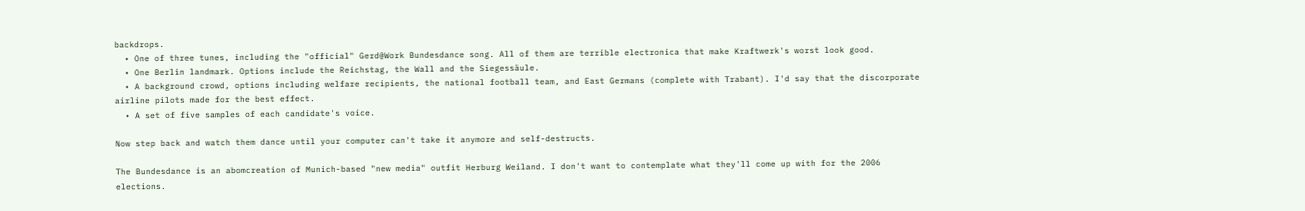backdrops.
  • One of three tunes, including the "official" Gerd@Work Bundesdance song. All of them are terrible electronica that make Kraftwerk's worst look good.
  • One Berlin landmark. Options include the Reichstag, the Wall and the Siegessäule.
  • A background crowd, options including welfare recipients, the national football team, and East Germans (complete with Trabant). I'd say that the discorporate airline pilots made for the best effect.
  • A set of five samples of each candidate's voice.

Now step back and watch them dance until your computer can't take it anymore and self-destructs.

The Bundesdance is an abomcreation of Munich-based "new media" outfit Herburg Weiland. I don't want to contemplate what they'll come up with for the 2006 elections.